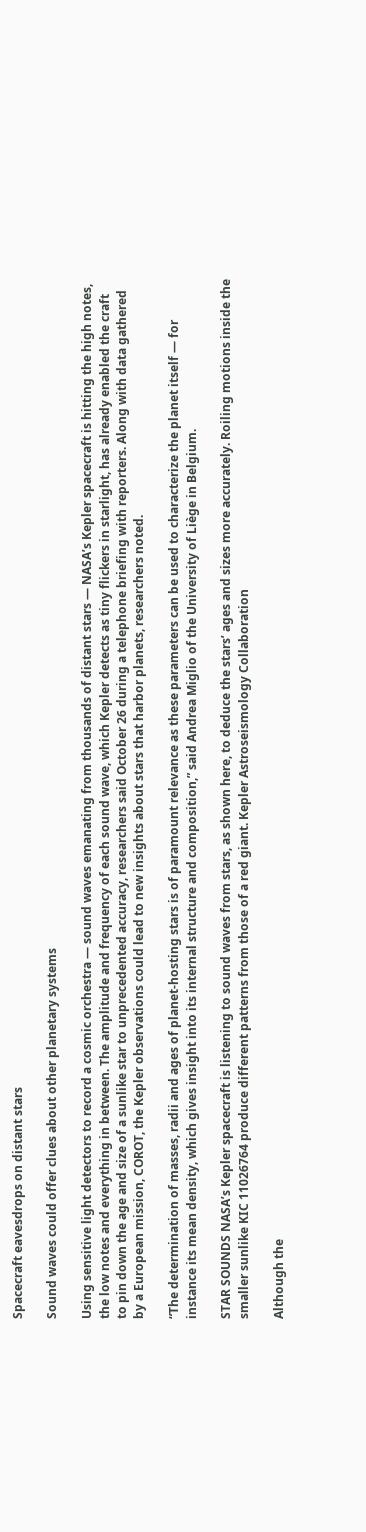Spacecraft eavesdrops on distant stars

Sound waves could offer clues about other planetary systems

Using sensitive light detectors to record a cosmic orchestra — sound waves emanating from thousands of distant stars — NASA’s Kepler spacecraft is hitting the high notes, the low notes and everything in between. The amplitude and frequency of each sound wave, which Kepler detects as tiny flickers in starlight, has already enabled the craft to pin down the age and size of a sunlike star to unprecedented accuracy, researchers said October 26 during a telephone briefing with reporters. Along with data gathered by a European mission, COROT, the Kepler observations could lead to new insights about stars that harbor planets, researchers noted.

“The determination of masses, radii and ages of planet-hosting stars is of paramount relevance as these parameters can be used to characterize the planet itself — for instance its mean density, which gives insight into its internal structure and composition,” said Andrea Miglio of the University of Liège in Belgium.

STAR SOUNDS NASA’s Kepler spacecraft is listening to sound waves from stars, as shown here, to deduce the stars’ ages and sizes more accurately. Roiling motions inside the smaller sunlike KIC 11026764 produce different patterns from those of a red giant. Kepler Astroseismology Collaboration

Although the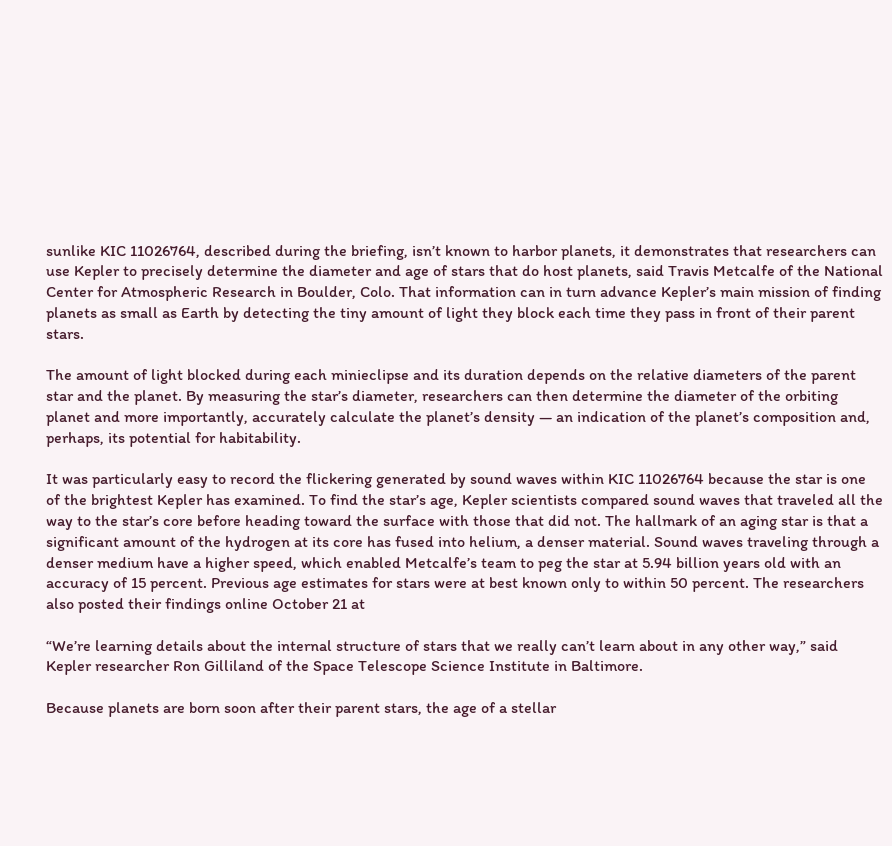sunlike KIC 11026764, described during the briefing, isn’t known to harbor planets, it demonstrates that researchers can use Kepler to precisely determine the diameter and age of stars that do host planets, said Travis Metcalfe of the National Center for Atmospheric Research in Boulder, Colo. That information can in turn advance Kepler’s main mission of finding planets as small as Earth by detecting the tiny amount of light they block each time they pass in front of their parent stars.

The amount of light blocked during each minieclipse and its duration depends on the relative diameters of the parent star and the planet. By measuring the star’s diameter, researchers can then determine the diameter of the orbiting planet and more importantly, accurately calculate the planet’s density — an indication of the planet’s composition and, perhaps, its potential for habitability.

It was particularly easy to record the flickering generated by sound waves within KIC 11026764 because the star is one of the brightest Kepler has examined. To find the star’s age, Kepler scientists compared sound waves that traveled all the way to the star’s core before heading toward the surface with those that did not. The hallmark of an aging star is that a significant amount of the hydrogen at its core has fused into helium, a denser material. Sound waves traveling through a denser medium have a higher speed, which enabled Metcalfe’s team to peg the star at 5.94 billion years old with an accuracy of 15 percent. Previous age estimates for stars were at best known only to within 50 percent. The researchers also posted their findings online October 21 at

“We’re learning details about the internal structure of stars that we really can’t learn about in any other way,” said Kepler researcher Ron Gilliland of the Space Telescope Science Institute in Baltimore.

Because planets are born soon after their parent stars, the age of a stellar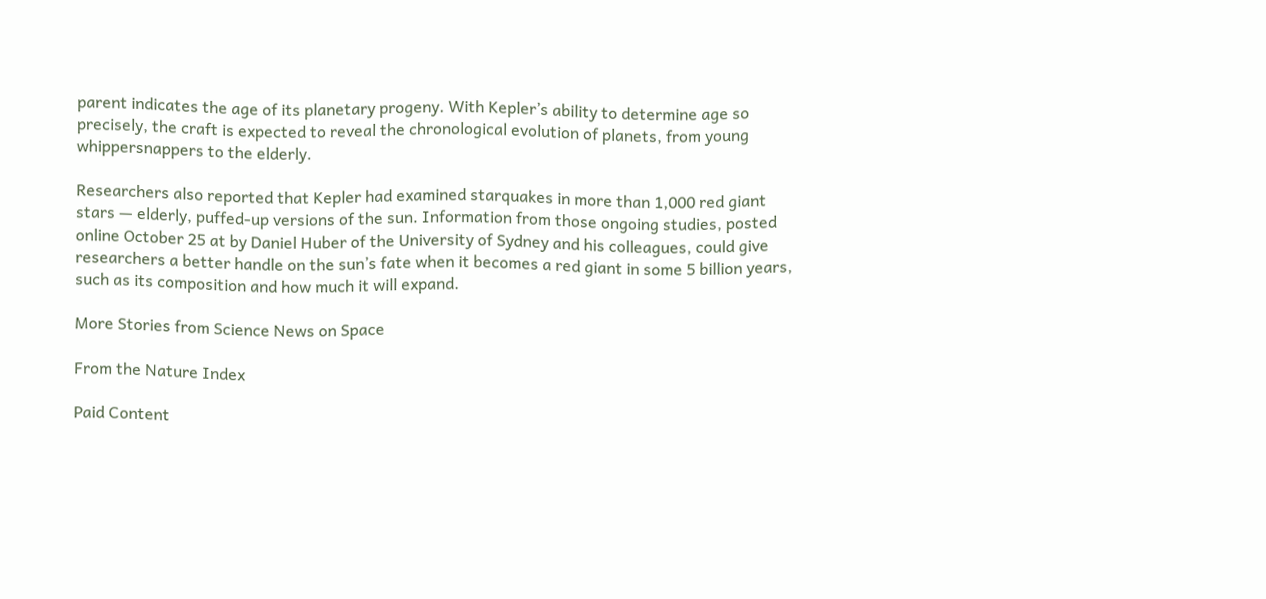parent indicates the age of its planetary progeny. With Kepler’s ability to determine age so precisely, the craft is expected to reveal the chronological evolution of planets, from young whippersnappers to the elderly.

Researchers also reported that Kepler had examined starquakes in more than 1,000 red giant stars — elderly, puffed-up versions of the sun. Information from those ongoing studies, posted online October 25 at by Daniel Huber of the University of Sydney and his colleagues, could give researchers a better handle on the sun’s fate when it becomes a red giant in some 5 billion years, such as its composition and how much it will expand.

More Stories from Science News on Space

From the Nature Index

Paid Content